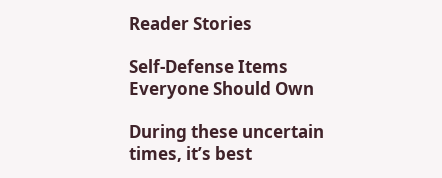Reader Stories

Self-Defense Items Everyone Should Own

During these uncertain times, it’s best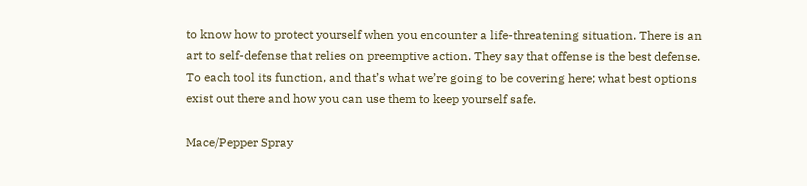to know how to protect yourself when you encounter a life-threatening situation. There is an art to self-defense that relies on preemptive action. They say that offense is the best defense. To each tool its function, and that’s what we’re going to be covering here; what best options exist out there and how you can use them to keep yourself safe.

Mace/Pepper Spray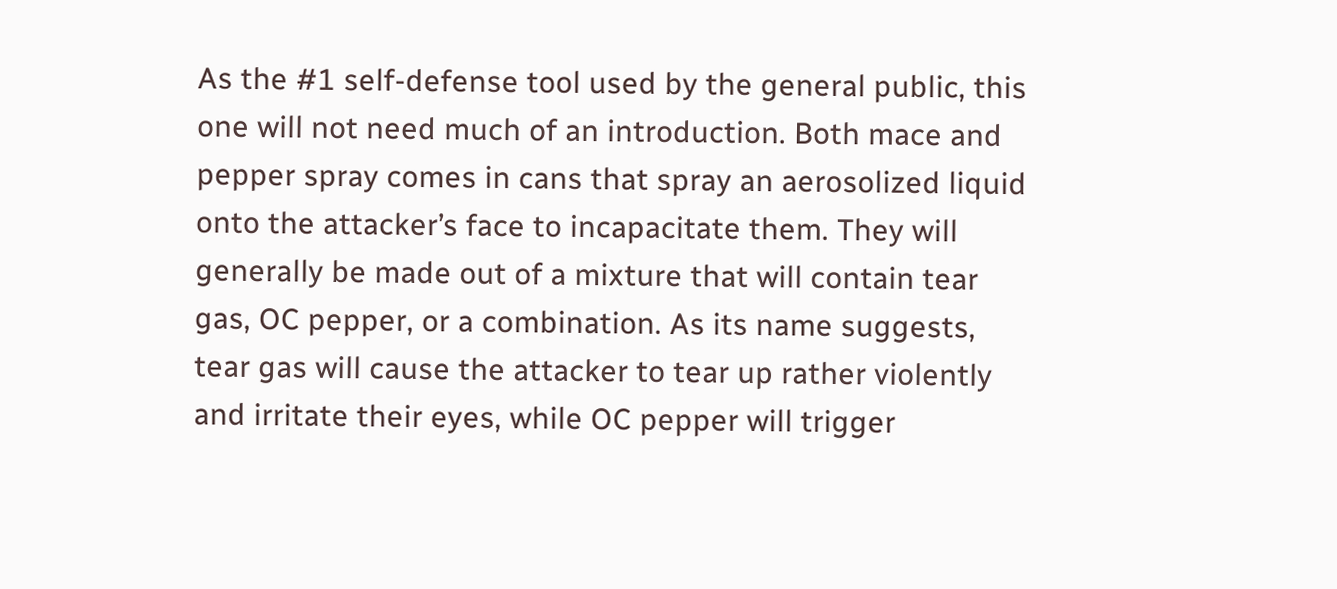As the #1 self-defense tool used by the general public, this one will not need much of an introduction. Both mace and pepper spray comes in cans that spray an aerosolized liquid onto the attacker’s face to incapacitate them. They will generally be made out of a mixture that will contain tear gas, OC pepper, or a combination. As its name suggests, tear gas will cause the attacker to tear up rather violently and irritate their eyes, while OC pepper will trigger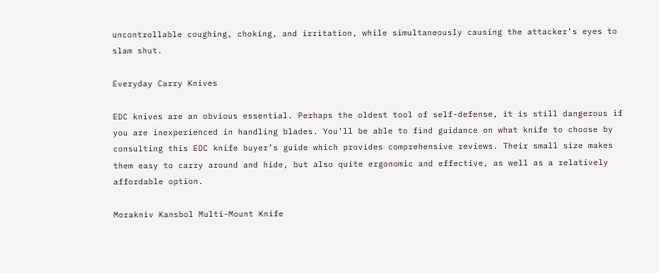uncontrollable coughing, choking, and irritation, while simultaneously causing the attacker’s eyes to slam shut.

Everyday Carry Knives

EDC knives are an obvious essential. Perhaps the oldest tool of self-defense, it is still dangerous if you are inexperienced in handling blades. You’ll be able to find guidance on what knife to choose by consulting this EDC knife buyer’s guide which provides comprehensive reviews. Their small size makes them easy to carry around and hide, but also quite ergonomic and effective, as well as a relatively affordable option.

Morakniv Kansbol Multi-Mount Knife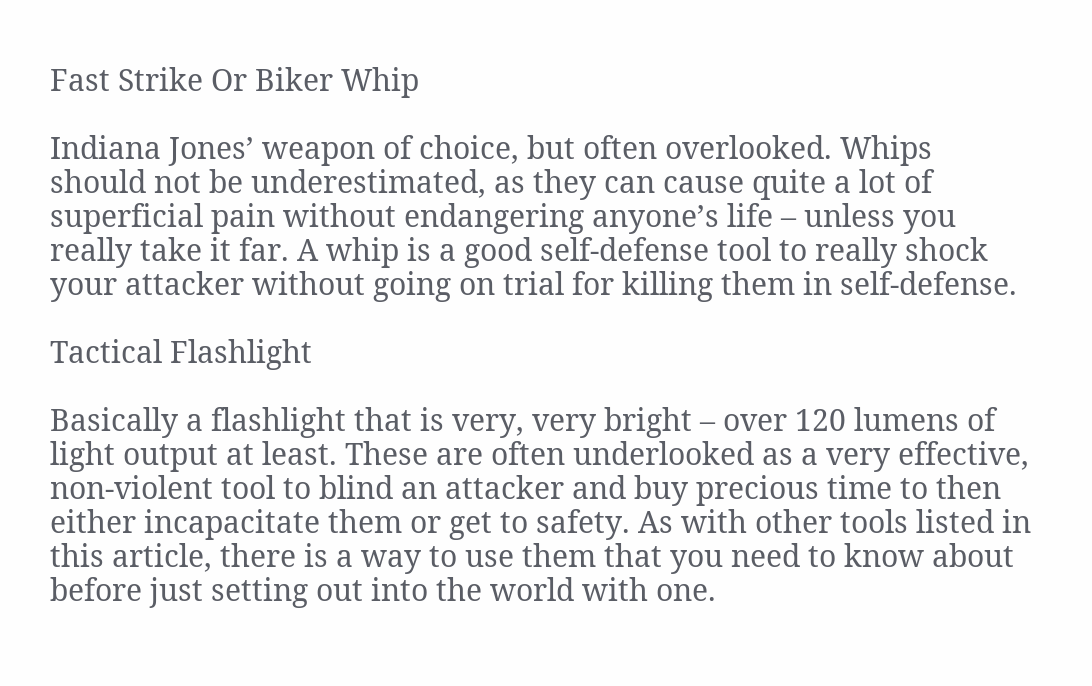Fast Strike Or Biker Whip

Indiana Jones’ weapon of choice, but often overlooked. Whips should not be underestimated, as they can cause quite a lot of superficial pain without endangering anyone’s life – unless you really take it far. A whip is a good self-defense tool to really shock your attacker without going on trial for killing them in self-defense.

Tactical Flashlight

Basically a flashlight that is very, very bright – over 120 lumens of light output at least. These are often underlooked as a very effective, non-violent tool to blind an attacker and buy precious time to then either incapacitate them or get to safety. As with other tools listed in this article, there is a way to use them that you need to know about before just setting out into the world with one.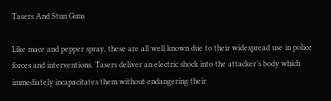Tasers And Stun Guns

Like mace and pepper spray, these are all well known due to their widespread use in police forces and interventions. Tasers deliver an electric shock into the attacker’s body which immediately incapacitates them without endangering their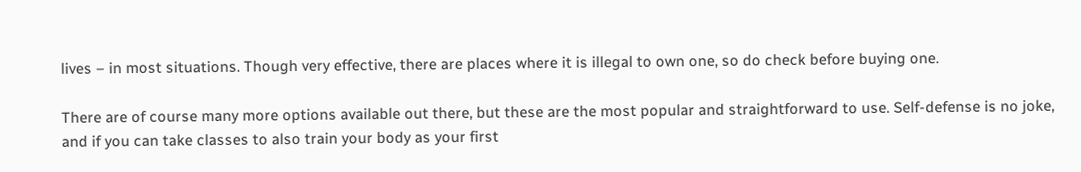lives – in most situations. Though very effective, there are places where it is illegal to own one, so do check before buying one.

There are of course many more options available out there, but these are the most popular and straightforward to use. Self-defense is no joke, and if you can take classes to also train your body as your first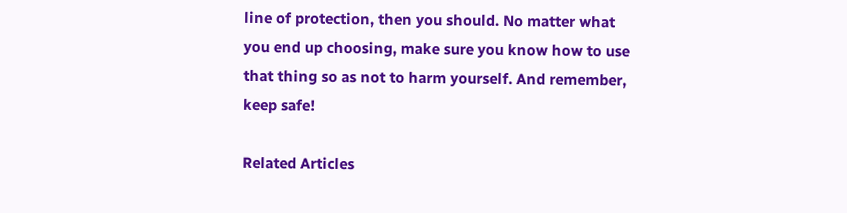line of protection, then you should. No matter what you end up choosing, make sure you know how to use that thing so as not to harm yourself. And remember, keep safe!

Related Articles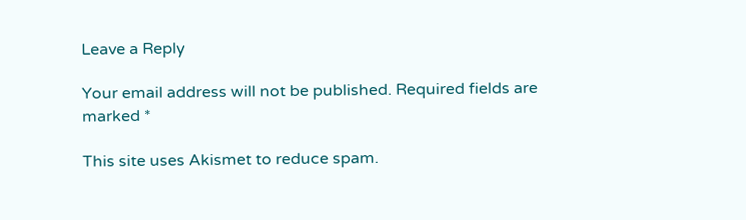Leave a Reply

Your email address will not be published. Required fields are marked *

This site uses Akismet to reduce spam.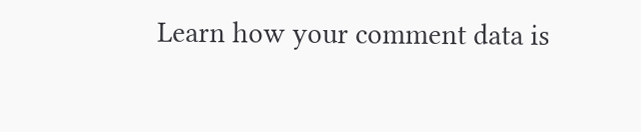Learn how your comment data is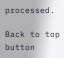processed.

Back to top button